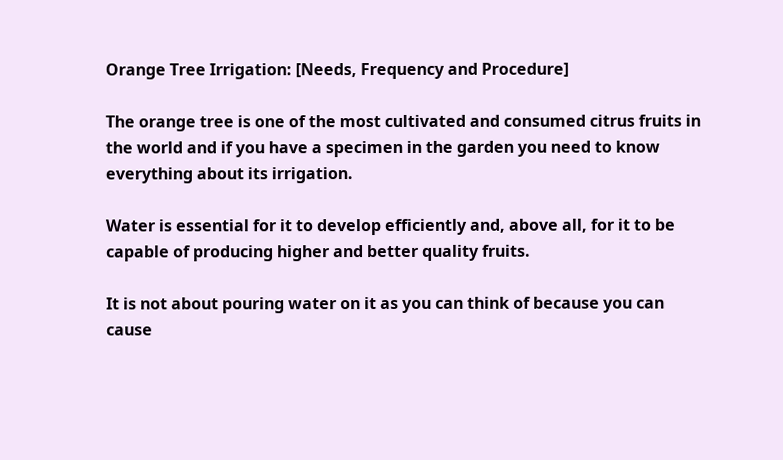Orange Tree Irrigation: [Needs, Frequency and Procedure]

The orange tree is one of the most cultivated and consumed citrus fruits in the world and if you have a specimen in the garden you need to know everything about its irrigation.

Water is essential for it to develop efficiently and, above all, for it to be capable of producing higher and better quality fruits.

It is not about pouring water on it as you can think of because you can cause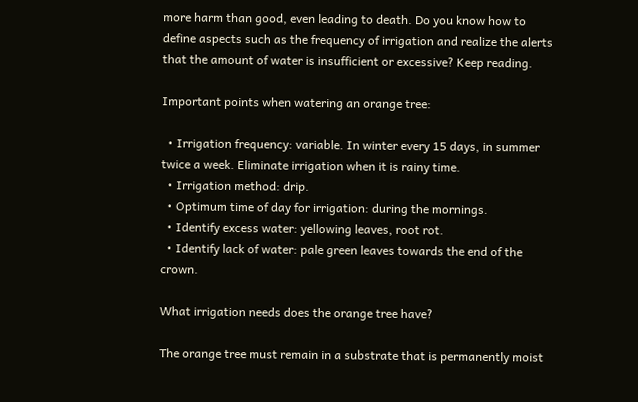more harm than good, even leading to death. Do you know how to define aspects such as the frequency of irrigation and realize the alerts that the amount of water is insufficient or excessive? Keep reading.

Important points when watering an orange tree:

  • Irrigation frequency: variable. In winter every 15 days, in summer twice a week. Eliminate irrigation when it is rainy time.
  • Irrigation method: drip.
  • Optimum time of day for irrigation: during the mornings.
  • Identify excess water: yellowing leaves, root rot.
  • Identify lack of water: pale green leaves towards the end of the crown.

What irrigation needs does the orange tree have?

The orange tree must remain in a substrate that is permanently moist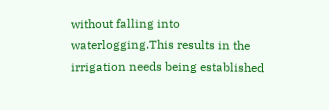without falling into waterlogging.This results in the irrigation needs being established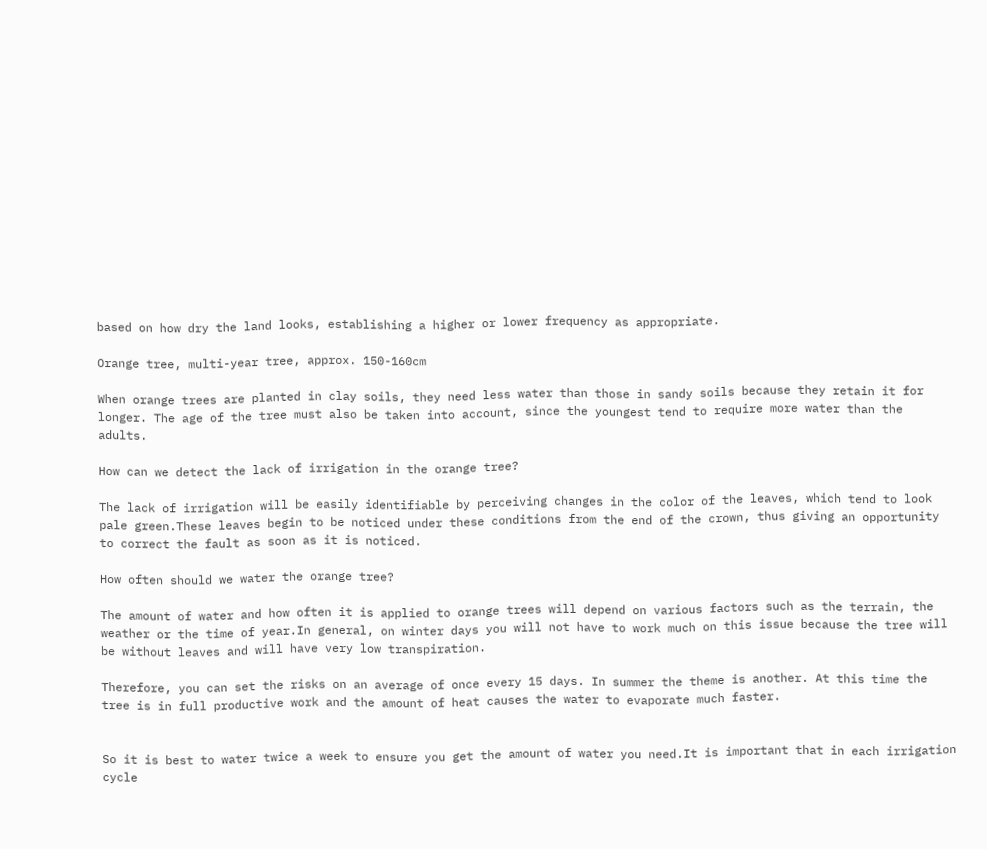based on how dry the land looks, establishing a higher or lower frequency as appropriate.

Orange tree, multi-year tree, approx. 150-160cm

When orange trees are planted in clay soils, they need less water than those in sandy soils because they retain it for longer. The age of the tree must also be taken into account, since the youngest tend to require more water than the adults.

How can we detect the lack of irrigation in the orange tree?

The lack of irrigation will be easily identifiable by perceiving changes in the color of the leaves, which tend to look pale green.These leaves begin to be noticed under these conditions from the end of the crown, thus giving an opportunity to correct the fault as soon as it is noticed.

How often should we water the orange tree?

The amount of water and how often it is applied to orange trees will depend on various factors such as the terrain, the weather or the time of year.In general, on winter days you will not have to work much on this issue because the tree will be without leaves and will have very low transpiration.

Therefore, you can set the risks on an average of once every 15 days. In summer the theme is another. At this time the tree is in full productive work and the amount of heat causes the water to evaporate much faster.


So it is best to water twice a week to ensure you get the amount of water you need.It is important that in each irrigation cycle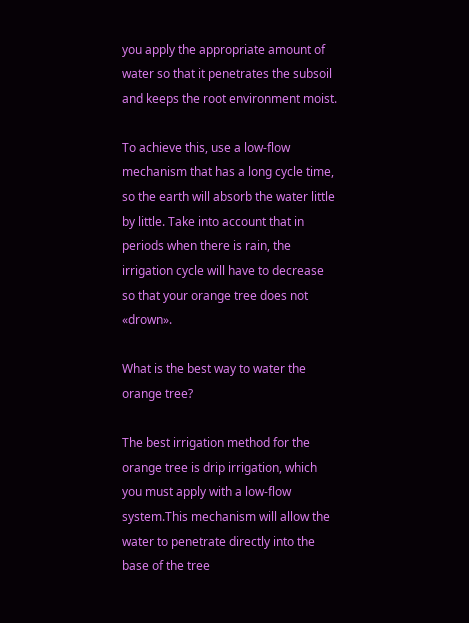you apply the appropriate amount of water so that it penetrates the subsoil and keeps the root environment moist.

To achieve this, use a low-flow mechanism that has a long cycle time, so the earth will absorb the water little by little. Take into account that in periods when there is rain, the irrigation cycle will have to decrease so that your orange tree does not «drown».

What is the best way to water the orange tree?

The best irrigation method for the orange tree is drip irrigation, which you must apply with a low-flow system.This mechanism will allow the water to penetrate directly into the base of the tree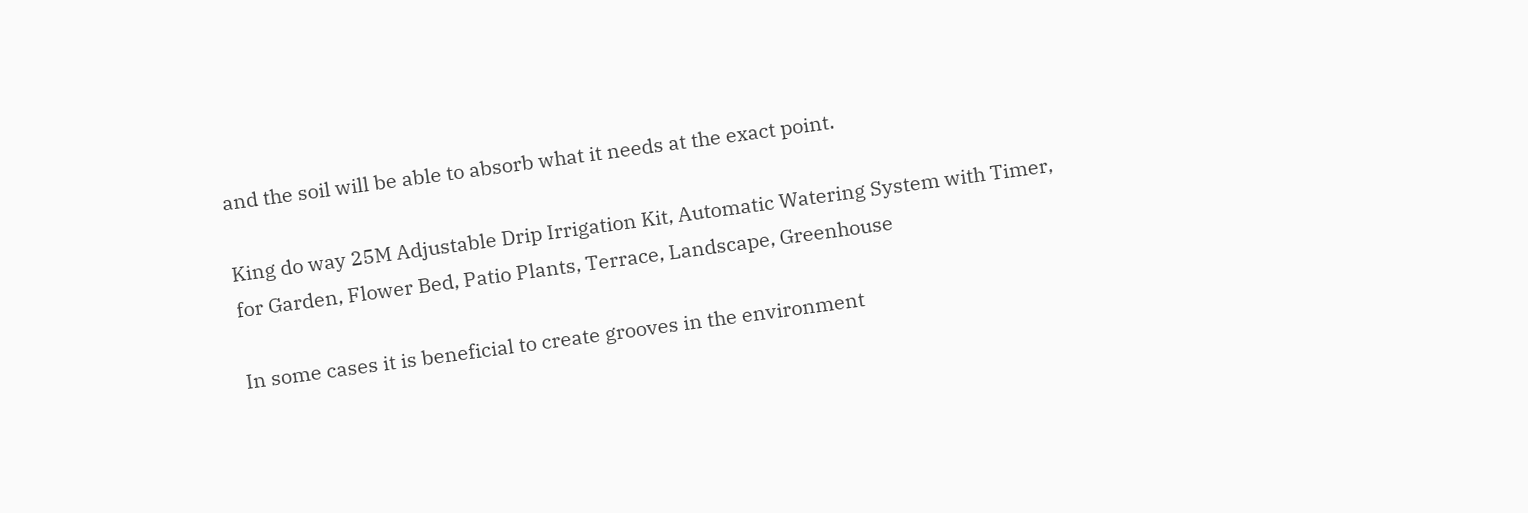and the soil will be able to absorb what it needs at the exact point.

King do way 25M Adjustable Drip Irrigation Kit, Automatic Watering System with Timer, for Garden, Flower Bed, Patio Plants, Terrace, Landscape, Greenhouse

In some cases it is beneficial to create grooves in the environment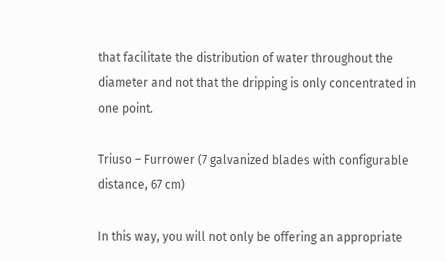that facilitate the distribution of water throughout the diameter and not that the dripping is only concentrated in one point.

Triuso – Furrower (7 galvanized blades with configurable distance, 67 cm)

In this way, you will not only be offering an appropriate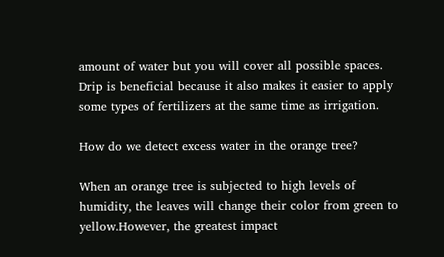amount of water but you will cover all possible spaces. Drip is beneficial because it also makes it easier to apply some types of fertilizers at the same time as irrigation.

How do we detect excess water in the orange tree?

When an orange tree is subjected to high levels of humidity, the leaves will change their color from green to yellow.However, the greatest impact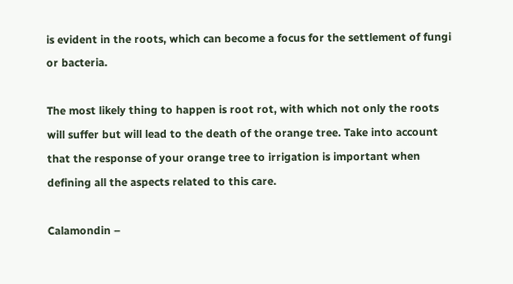is evident in the roots, which can become a focus for the settlement of fungi or bacteria.

The most likely thing to happen is root rot, with which not only the roots will suffer but will lead to the death of the orange tree. Take into account that the response of your orange tree to irrigation is important when defining all the aspects related to this care.

Calamondin –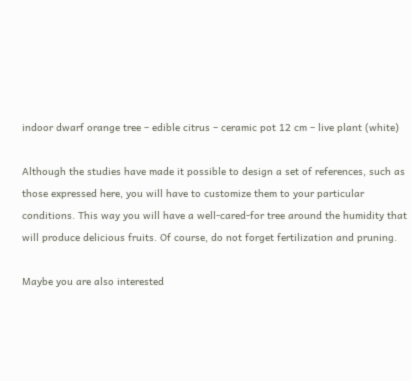indoor dwarf orange tree – edible citrus – ceramic pot 12 cm – live plant (white)

Although the studies have made it possible to design a set of references, such as those expressed here, you will have to customize them to your particular conditions. This way you will have a well-cared-for tree around the humidity that will produce delicious fruits. Of course, do not forget fertilization and pruning.

Maybe you are also interested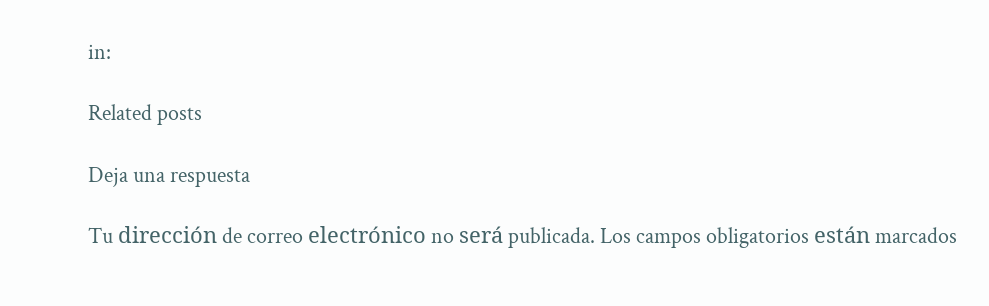in:

Related posts

Deja una respuesta

Tu dirección de correo electrónico no será publicada. Los campos obligatorios están marcados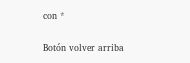con *

Botón volver arriba